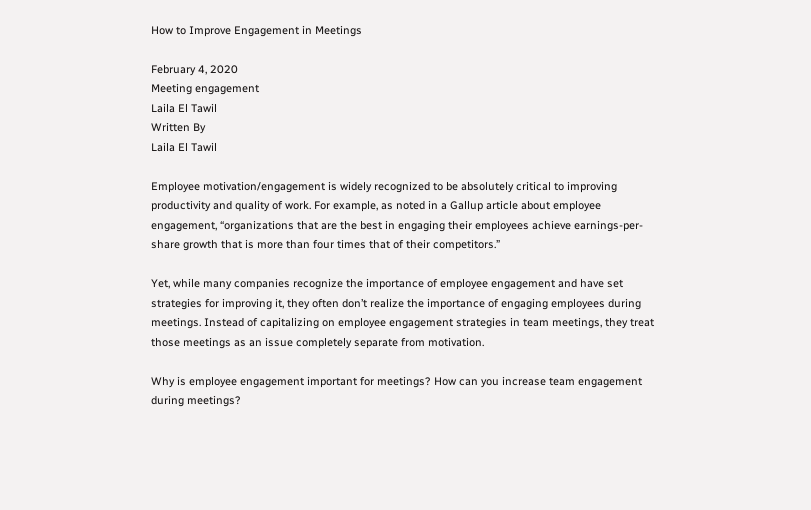How to Improve Engagement in Meetings

February 4, 2020
Meeting engagement
Laila El Tawil
Written By
Laila El Tawil

Employee motivation/engagement is widely recognized to be absolutely critical to improving productivity and quality of work. For example, as noted in a Gallup article about employee engagement, “organizations that are the best in engaging their employees achieve earnings-per-share growth that is more than four times that of their competitors.”

Yet, while many companies recognize the importance of employee engagement and have set strategies for improving it, they often don’t realize the importance of engaging employees during meetings. Instead of capitalizing on employee engagement strategies in team meetings, they treat those meetings as an issue completely separate from motivation.

Why is employee engagement important for meetings? How can you increase team engagement during meetings?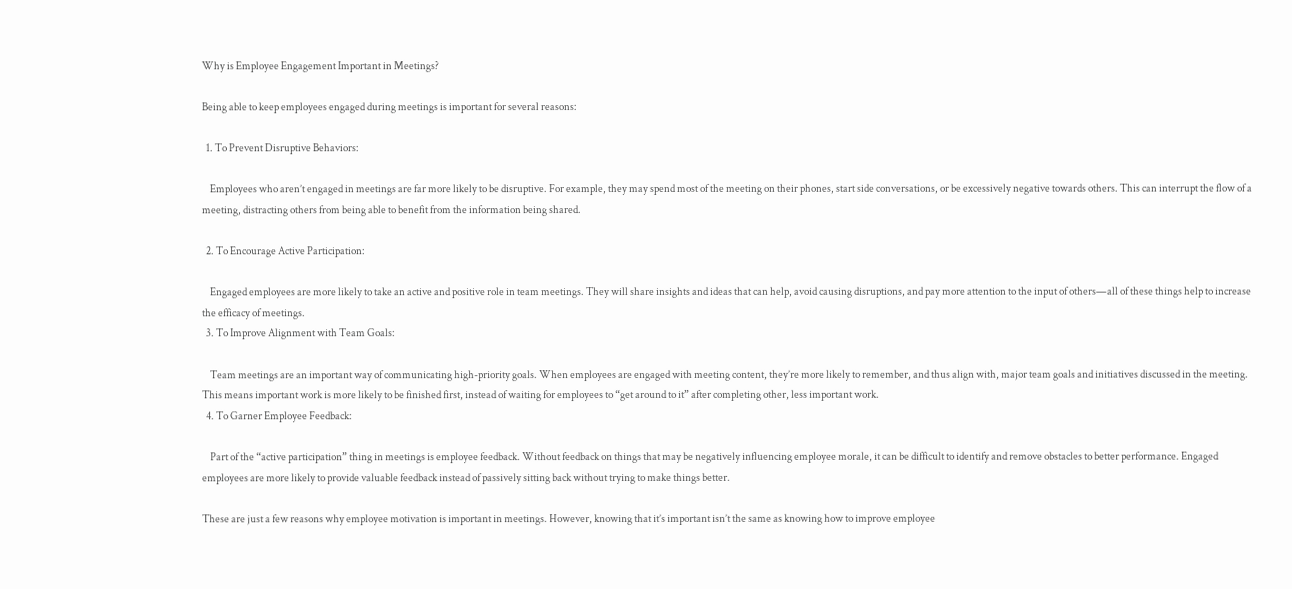Why is Employee Engagement Important in Meetings?

Being able to keep employees engaged during meetings is important for several reasons:

  1. To Prevent Disruptive Behaviors:

    Employees who aren’t engaged in meetings are far more likely to be disruptive. For example, they may spend most of the meeting on their phones, start side conversations, or be excessively negative towards others. This can interrupt the flow of a meeting, distracting others from being able to benefit from the information being shared.

  2. To Encourage Active Participation:

    Engaged employees are more likely to take an active and positive role in team meetings. They will share insights and ideas that can help, avoid causing disruptions, and pay more attention to the input of others—all of these things help to increase the efficacy of meetings.
  3. To Improve Alignment with Team Goals:

    Team meetings are an important way of communicating high-priority goals. When employees are engaged with meeting content, they’re more likely to remember, and thus align with, major team goals and initiatives discussed in the meeting. This means important work is more likely to be finished first, instead of waiting for employees to “get around to it” after completing other, less important work.
  4. To Garner Employee Feedback:

    Part of the “active participation” thing in meetings is employee feedback. Without feedback on things that may be negatively influencing employee morale, it can be difficult to identify and remove obstacles to better performance. Engaged employees are more likely to provide valuable feedback instead of passively sitting back without trying to make things better.

These are just a few reasons why employee motivation is important in meetings. However, knowing that it’s important isn’t the same as knowing how to improve employee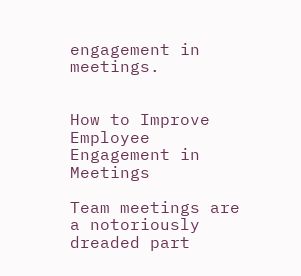engagement in meetings.


How to Improve Employee Engagement in Meetings

Team meetings are a notoriously dreaded part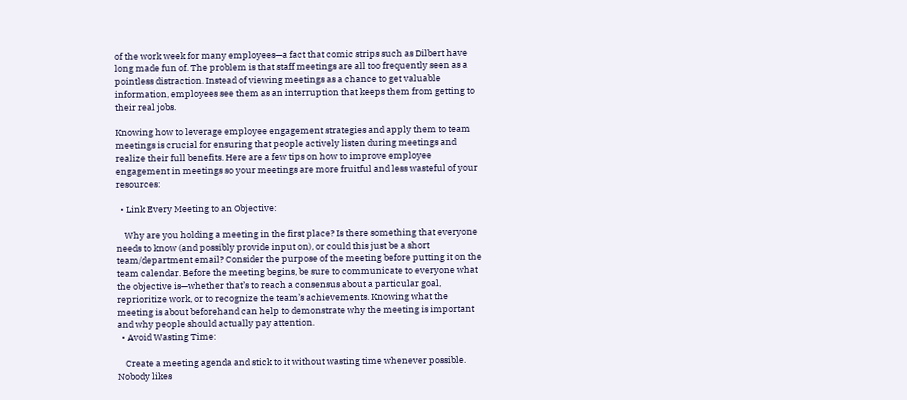of the work week for many employees—a fact that comic strips such as Dilbert have long made fun of. The problem is that staff meetings are all too frequently seen as a pointless distraction. Instead of viewing meetings as a chance to get valuable information, employees see them as an interruption that keeps them from getting to their real jobs.

Knowing how to leverage employee engagement strategies and apply them to team meetings is crucial for ensuring that people actively listen during meetings and realize their full benefits. Here are a few tips on how to improve employee engagement in meetings so your meetings are more fruitful and less wasteful of your resources:

  • Link Every Meeting to an Objective:

    Why are you holding a meeting in the first place? Is there something that everyone needs to know (and possibly provide input on), or could this just be a short team/department email? Consider the purpose of the meeting before putting it on the team calendar. Before the meeting begins, be sure to communicate to everyone what the objective is—whether that’s to reach a consensus about a particular goal, reprioritize work, or to recognize the team’s achievements. Knowing what the meeting is about beforehand can help to demonstrate why the meeting is important and why people should actually pay attention.
  • Avoid Wasting Time:

    Create a meeting agenda and stick to it without wasting time whenever possible. Nobody likes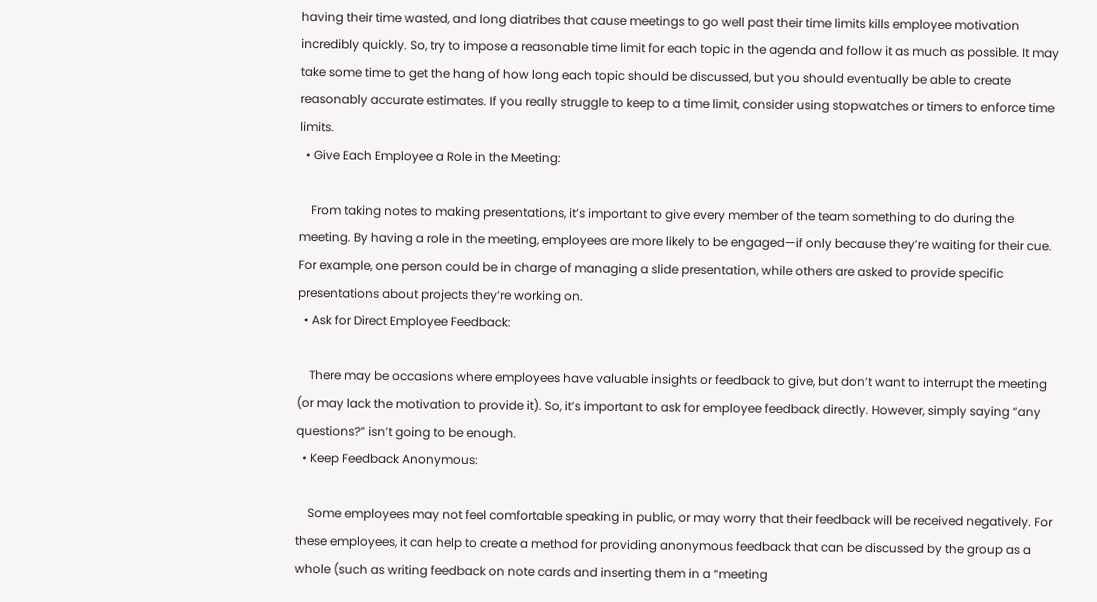having their time wasted, and long diatribes that cause meetings to go well past their time limits kills employee motivation incredibly quickly. So, try to impose a reasonable time limit for each topic in the agenda and follow it as much as possible. It may take some time to get the hang of how long each topic should be discussed, but you should eventually be able to create reasonably accurate estimates. If you really struggle to keep to a time limit, consider using stopwatches or timers to enforce time limits.
  • Give Each Employee a Role in the Meeting:

    From taking notes to making presentations, it’s important to give every member of the team something to do during the meeting. By having a role in the meeting, employees are more likely to be engaged—if only because they’re waiting for their cue. For example, one person could be in charge of managing a slide presentation, while others are asked to provide specific presentations about projects they’re working on.
  • Ask for Direct Employee Feedback:

    There may be occasions where employees have valuable insights or feedback to give, but don’t want to interrupt the meeting (or may lack the motivation to provide it). So, it’s important to ask for employee feedback directly. However, simply saying “any questions?” isn’t going to be enough.
  • Keep Feedback Anonymous:

    Some employees may not feel comfortable speaking in public, or may worry that their feedback will be received negatively. For these employees, it can help to create a method for providing anonymous feedback that can be discussed by the group as a whole (such as writing feedback on note cards and inserting them in a “meeting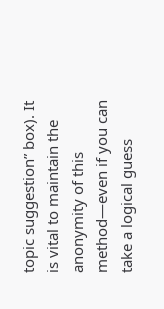topic suggestion” box). It is vital to maintain the anonymity of this method—even if you can take a logical guess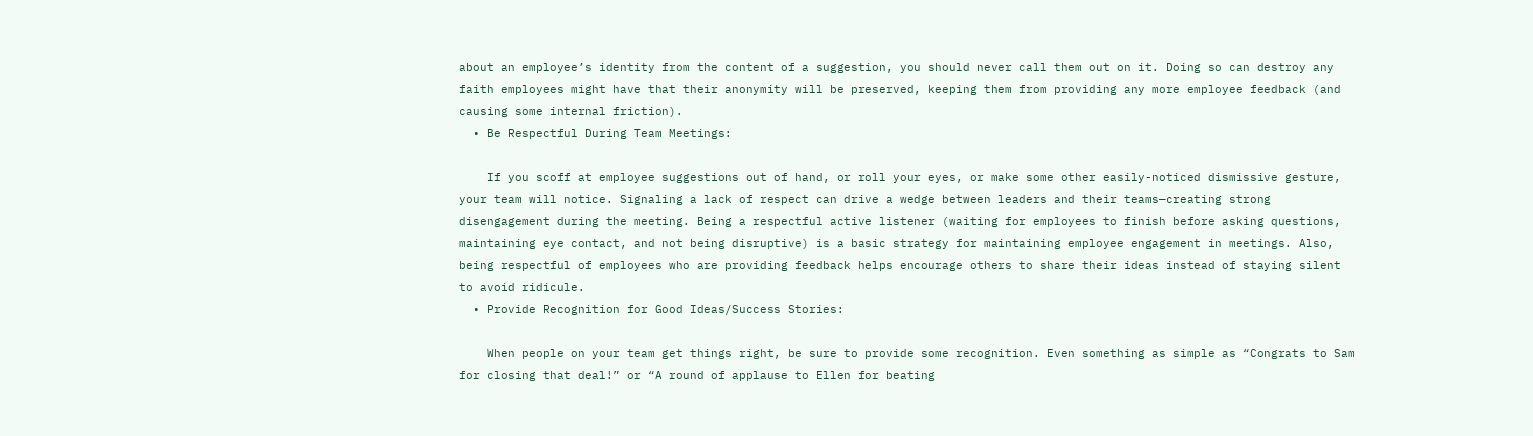about an employee’s identity from the content of a suggestion, you should never call them out on it. Doing so can destroy any faith employees might have that their anonymity will be preserved, keeping them from providing any more employee feedback (and causing some internal friction).
  • Be Respectful During Team Meetings:

    If you scoff at employee suggestions out of hand, or roll your eyes, or make some other easily-noticed dismissive gesture, your team will notice. Signaling a lack of respect can drive a wedge between leaders and their teams—creating strong disengagement during the meeting. Being a respectful active listener (waiting for employees to finish before asking questions, maintaining eye contact, and not being disruptive) is a basic strategy for maintaining employee engagement in meetings. Also, being respectful of employees who are providing feedback helps encourage others to share their ideas instead of staying silent to avoid ridicule.
  • Provide Recognition for Good Ideas/Success Stories:

    When people on your team get things right, be sure to provide some recognition. Even something as simple as “Congrats to Sam for closing that deal!” or “A round of applause to Ellen for beating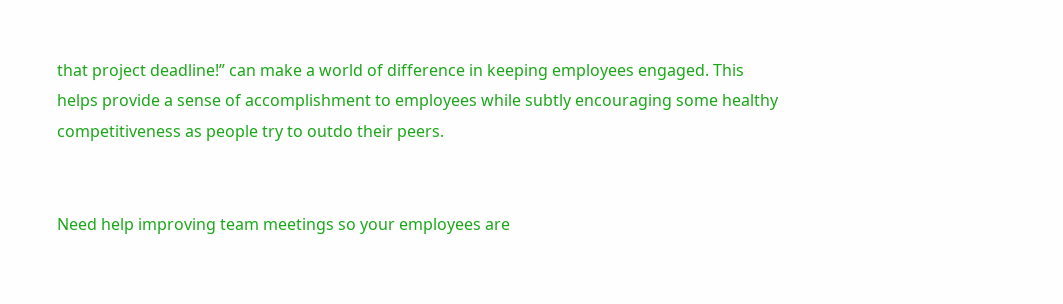that project deadline!” can make a world of difference in keeping employees engaged. This helps provide a sense of accomplishment to employees while subtly encouraging some healthy competitiveness as people try to outdo their peers.


Need help improving team meetings so your employees are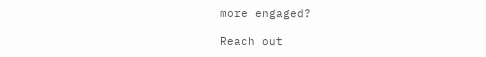more engaged?

Reach out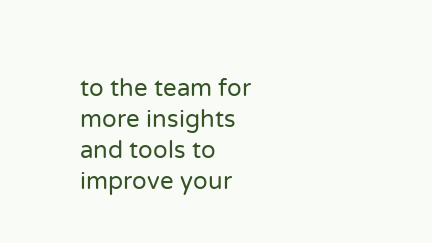to the team for more insights and tools to improve your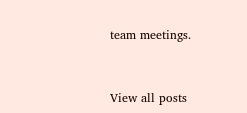team meetings.


View all posts